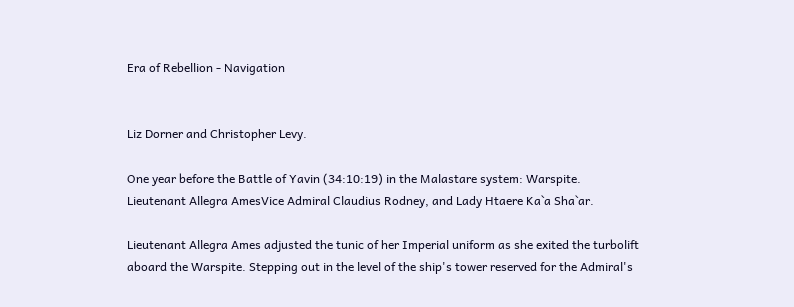Era of Rebellion - Navigation


Liz Dorner and Christopher Levy.

One year before the Battle of Yavin (34:10:19) in the Malastare system: Warspite.
Lieutenant Allegra AmesVice Admiral Claudius Rodney, and Lady Htaere Ka`a Sha`ar.

Lieutenant Allegra Ames adjusted the tunic of her Imperial uniform as she exited the turbolift aboard the Warspite. Stepping out in the level of the ship's tower reserved for the Admiral's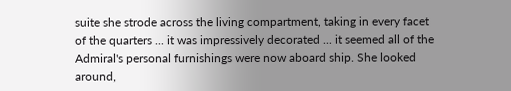suite she strode across the living compartment, taking in every facet of the quarters ... it was impressively decorated ... it seemed all of the Admiral's personal furnishings were now aboard ship. She looked around,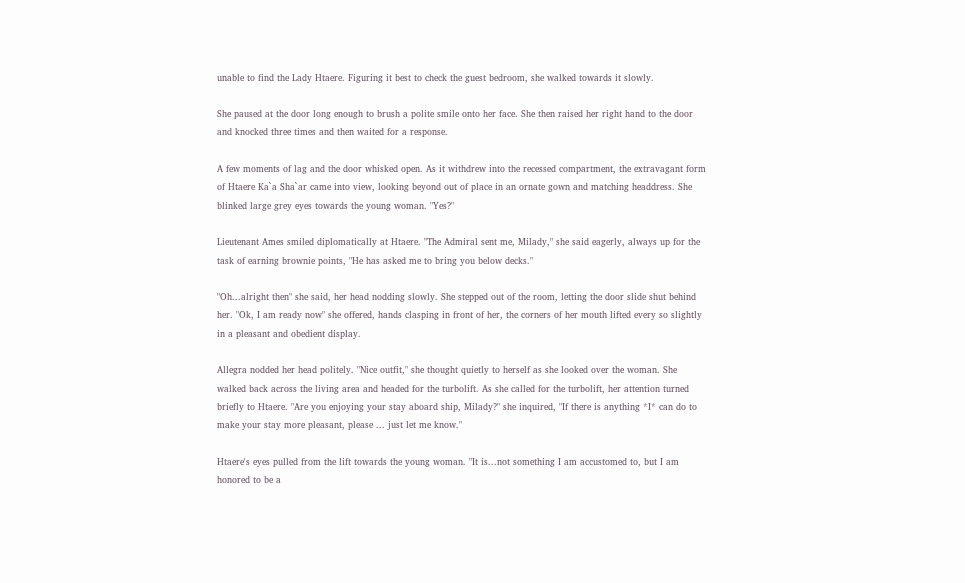unable to find the Lady Htaere. Figuring it best to check the guest bedroom, she walked towards it slowly.

She paused at the door long enough to brush a polite smile onto her face. She then raised her right hand to the door and knocked three times and then waited for a response.

A few moments of lag and the door whisked open. As it withdrew into the recessed compartment, the extravagant form of Htaere Ka`a Sha`ar came into view, looking beyond out of place in an ornate gown and matching headdress. She  blinked large grey eyes towards the young woman. "Yes?"

Lieutenant Ames smiled diplomatically at Htaere. "The Admiral sent me, Milady," she said eagerly, always up for the task of earning brownie points, "He has asked me to bring you below decks."

"Oh...alright then" she said, her head nodding slowly. She stepped out of the room, letting the door slide shut behind her. "Ok, I am ready now" she offered, hands clasping in front of her, the corners of her mouth lifted every so slightly in a pleasant and obedient display.

Allegra nodded her head politely. "Nice outfit," she thought quietly to herself as she looked over the woman. She walked back across the living area and headed for the turbolift. As she called for the turbolift, her attention turned briefly to Htaere. "Are you enjoying your stay aboard ship, Milady?" she inquired, "If there is anything *I* can do to make your stay more pleasant, please ... just let me know."

Htaere's eyes pulled from the lift towards the young woman. "It is...not something I am accustomed to, but I am honored to be a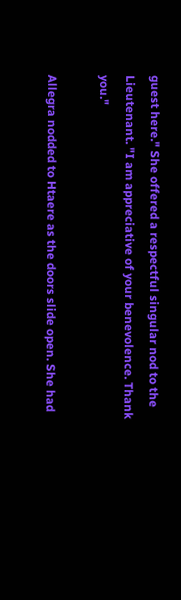guest here." She offered a respectful singular nod to the Lieutenant. "I am appreciative of your benevolence. Thank you."

Allegra nodded to Htaere as the doors slide open. She had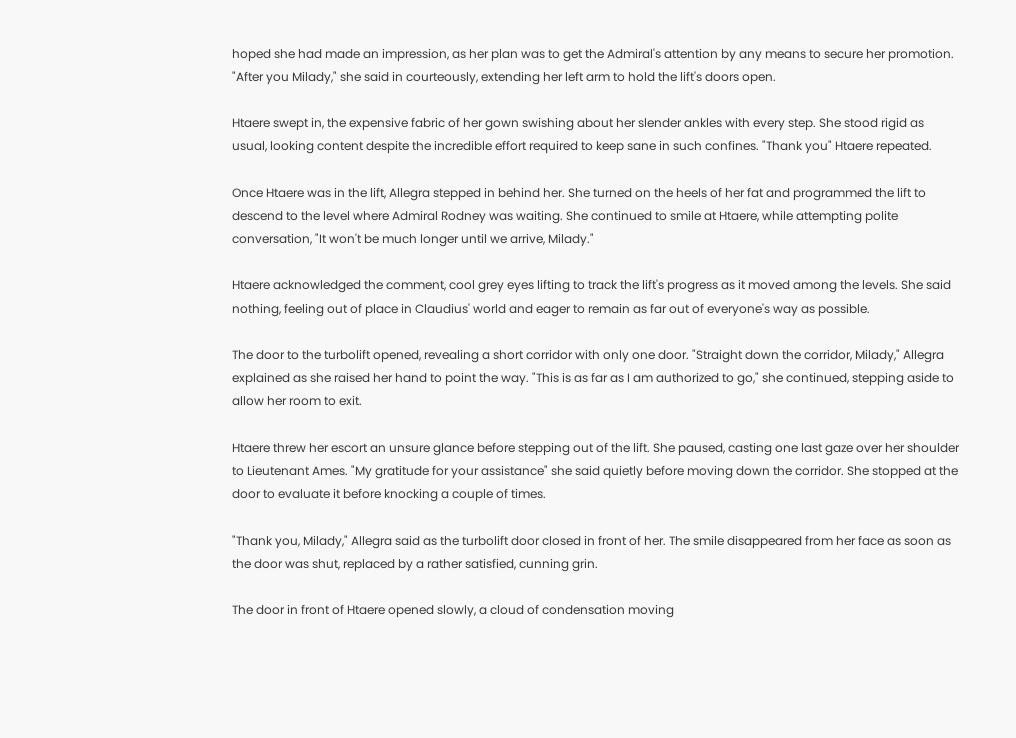hoped she had made an impression, as her plan was to get the Admiral's attention by any means to secure her promotion. "After you Milady," she said in courteously, extending her left arm to hold the lift's doors open.

Htaere swept in, the expensive fabric of her gown swishing about her slender ankles with every step. She stood rigid as usual, looking content despite the incredible effort required to keep sane in such confines. "Thank you" Htaere repeated.

Once Htaere was in the lift, Allegra stepped in behind her. She turned on the heels of her fat and programmed the lift to descend to the level where Admiral Rodney was waiting. She continued to smile at Htaere, while attempting polite conversation, "It won't be much longer until we arrive, Milady."

Htaere acknowledged the comment, cool grey eyes lifting to track the lift's progress as it moved among the levels. She said nothing, feeling out of place in Claudius' world and eager to remain as far out of everyone's way as possible.

The door to the turbolift opened, revealing a short corridor with only one door. "Straight down the corridor, Milady," Allegra explained as she raised her hand to point the way. "This is as far as I am authorized to go," she continued, stepping aside to allow her room to exit.

Htaere threw her escort an unsure glance before stepping out of the lift. She paused, casting one last gaze over her shoulder to Lieutenant Ames. "My gratitude for your assistance" she said quietly before moving down the corridor. She stopped at the door to evaluate it before knocking a couple of times.

"Thank you, Milady," Allegra said as the turbolift door closed in front of her. The smile disappeared from her face as soon as the door was shut, replaced by a rather satisfied, cunning grin.

The door in front of Htaere opened slowly, a cloud of condensation moving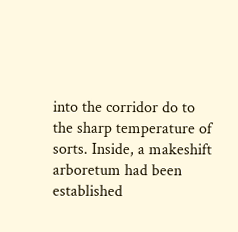into the corridor do to the sharp temperature of sorts. Inside, a makeshift arboretum had been established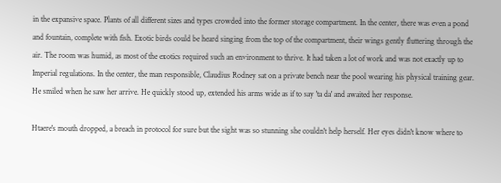in the expansive space. Plants of all different sizes and types crowded into the former storage compartment. In the center, there was even a pond and fountain, complete with fish. Exotic birds could be heard singing from the top of the compartment, their wings gently fluttering through the air. The room was humid, as most of the exotics required such an environment to thrive. It had taken a lot of work and was not exactly up to Imperial regulations. In the center, the man responsible, Claudius Rodney sat on a private bench near the pool wearing his physical training gear. He smiled when he saw her arrive. He quickly stood up, extended his arms wide as if to say 'ta da' and awaited her response.

Htaere's mouth dropped, a breach in protocol for sure but the sight was so stunning she couldn't help herself. Her eyes didn't know where to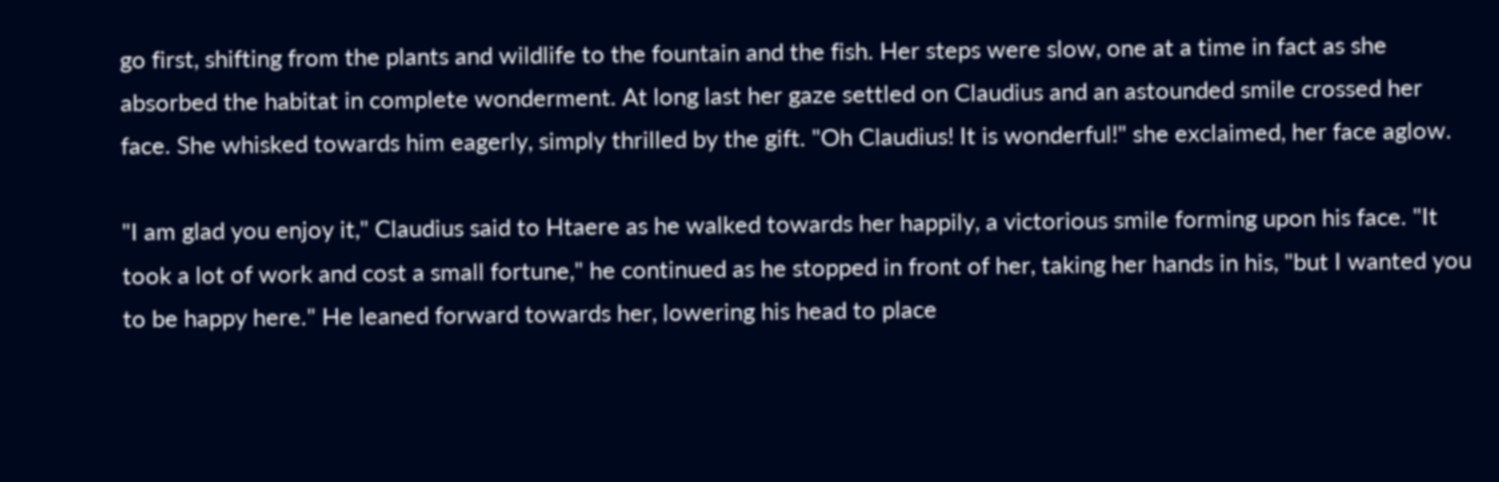go first, shifting from the plants and wildlife to the fountain and the fish. Her steps were slow, one at a time in fact as she absorbed the habitat in complete wonderment. At long last her gaze settled on Claudius and an astounded smile crossed her face. She whisked towards him eagerly, simply thrilled by the gift. "Oh Claudius! It is wonderful!" she exclaimed, her face aglow.

"I am glad you enjoy it," Claudius said to Htaere as he walked towards her happily, a victorious smile forming upon his face. "It took a lot of work and cost a small fortune," he continued as he stopped in front of her, taking her hands in his, "but I wanted you to be happy here." He leaned forward towards her, lowering his head to place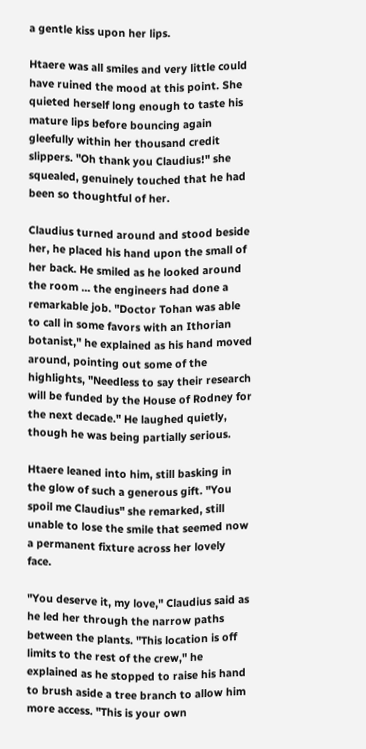a gentle kiss upon her lips.

Htaere was all smiles and very little could have ruined the mood at this point. She quieted herself long enough to taste his mature lips before bouncing again gleefully within her thousand credit slippers. "Oh thank you Claudius!" she squealed, genuinely touched that he had been so thoughtful of her.

Claudius turned around and stood beside her, he placed his hand upon the small of her back. He smiled as he looked around the room ... the engineers had done a remarkable job. "Doctor Tohan was able to call in some favors with an Ithorian botanist," he explained as his hand moved around, pointing out some of the highlights, "Needless to say their research will be funded by the House of Rodney for the next decade." He laughed quietly, though he was being partially serious.

Htaere leaned into him, still basking in the glow of such a generous gift. "You spoil me Claudius" she remarked, still unable to lose the smile that seemed now a permanent fixture across her lovely face.

"You deserve it, my love," Claudius said as he led her through the narrow paths between the plants. "This location is off limits to the rest of the crew," he explained as he stopped to raise his hand to brush aside a tree branch to allow him more access. "This is your own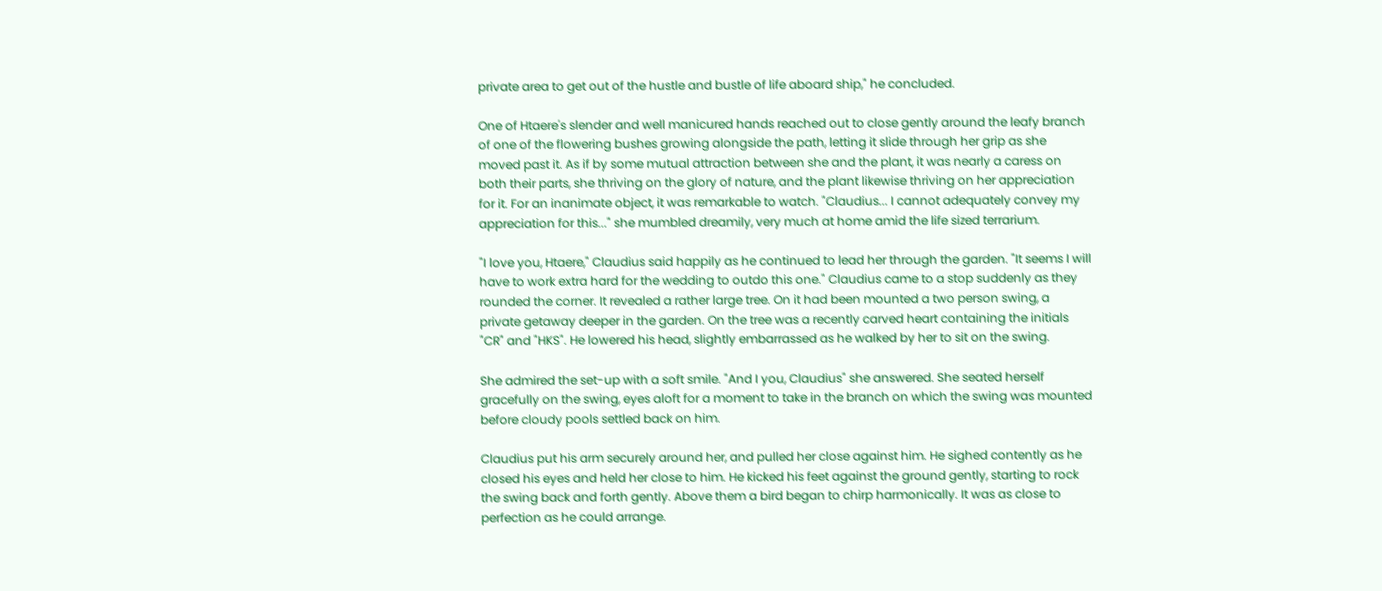private area to get out of the hustle and bustle of life aboard ship," he concluded.

One of Htaere's slender and well manicured hands reached out to close gently around the leafy branch of one of the flowering bushes growing alongside the path, letting it slide through her grip as she moved past it. As if by some mutual attraction between she and the plant, it was nearly a caress on both their parts, she thriving on the glory of nature, and the plant likewise thriving on her appreciation for it. For an inanimate object, it was remarkable to watch. "Claudius... I cannot adequately convey my appreciation for this..." she mumbled dreamily, very much at home amid the life sized terrarium.

"I love you, Htaere," Claudius said happily as he continued to lead her through the garden. "It seems I will have to work extra hard for the wedding to outdo this one." Claudius came to a stop suddenly as they rounded the corner. It revealed a rather large tree. On it had been mounted a two person swing, a private getaway deeper in the garden. On the tree was a recently carved heart containing the initials "CR" and "HKS". He lowered his head, slightly embarrassed as he walked by her to sit on the swing.

She admired the set-up with a soft smile. "And I you, Claudius" she answered. She seated herself gracefully on the swing, eyes aloft for a moment to take in the branch on which the swing was mounted before cloudy pools settled back on him.

Claudius put his arm securely around her, and pulled her close against him. He sighed contently as he closed his eyes and held her close to him. He kicked his feet against the ground gently, starting to rock the swing back and forth gently. Above them a bird began to chirp harmonically. It was as close to perfection as he could arrange.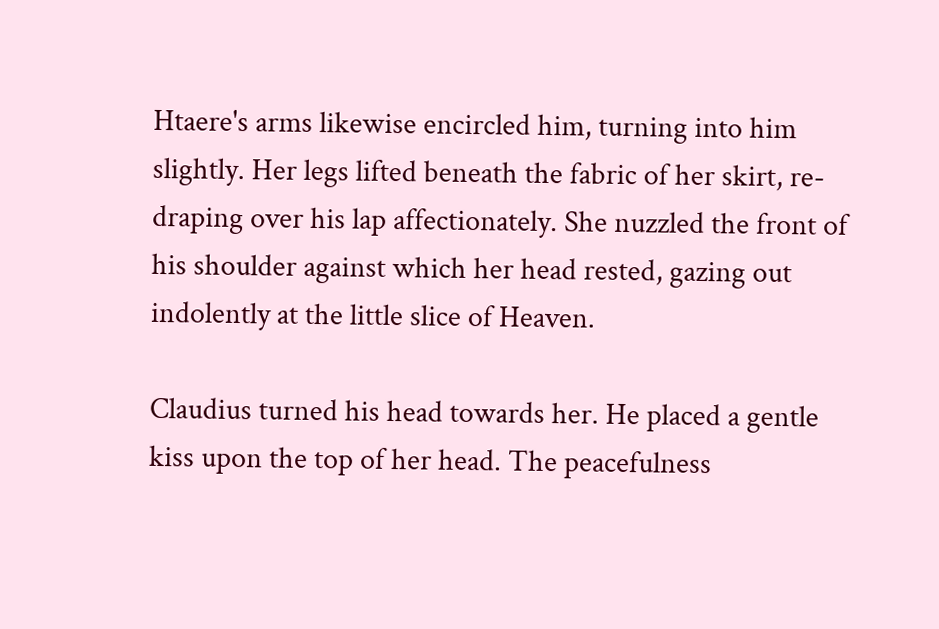Htaere's arms likewise encircled him, turning into him slightly. Her legs lifted beneath the fabric of her skirt, re-draping over his lap affectionately. She nuzzled the front of his shoulder against which her head rested, gazing out indolently at the little slice of Heaven.

Claudius turned his head towards her. He placed a gentle kiss upon the top of her head. The peacefulness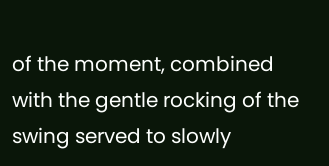of the moment, combined with the gentle rocking of the swing served to slowly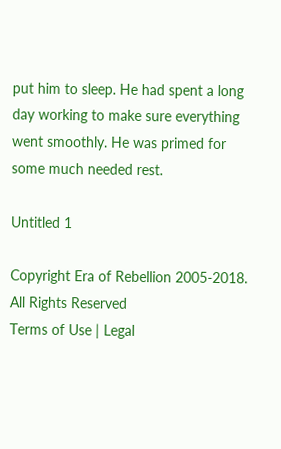put him to sleep. He had spent a long day working to make sure everything went smoothly. He was primed for some much needed rest.

Untitled 1

Copyright Era of Rebellion 2005-2018. All Rights Reserved
Terms of Use | Legal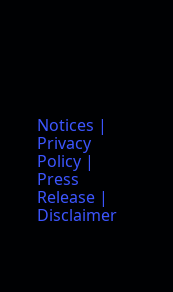Notices | Privacy Policy | Press Release | Disclaimer